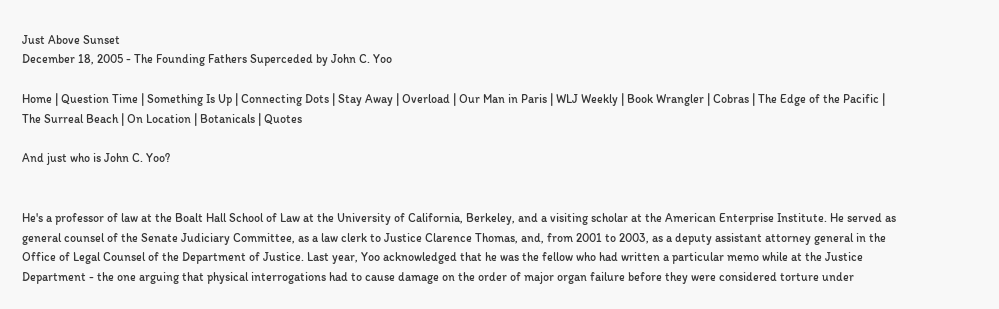Just Above Sunset
December 18, 2005 - The Founding Fathers Superceded by John C. Yoo

Home | Question Time | Something Is Up | Connecting Dots | Stay Away | Overload | Our Man in Paris | WLJ Weekly | Book Wrangler | Cobras | The Edge of the Pacific | The Surreal Beach | On Location | Botanicals | Quotes

And just who is John C. Yoo?


He's a professor of law at the Boalt Hall School of Law at the University of California, Berkeley, and a visiting scholar at the American Enterprise Institute. He served as general counsel of the Senate Judiciary Committee, as a law clerk to Justice Clarence Thomas, and, from 2001 to 2003, as a deputy assistant attorney general in the Office of Legal Counsel of the Department of Justice. Last year, Yoo acknowledged that he was the fellow who had written a particular memo while at the Justice Department - the one arguing that physical interrogations had to cause damage on the order of major organ failure before they were considered torture under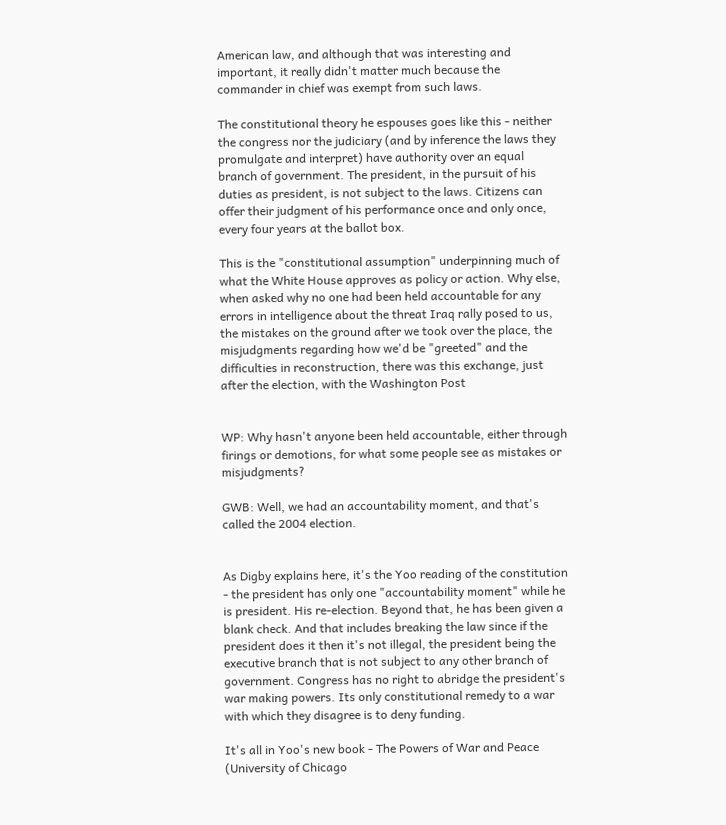American law, and although that was interesting and important, it really didn't matter much because the commander in chief was exempt from such laws.

The constitutional theory he espouses goes like this - neither the congress nor the judiciary (and by inference the laws they promulgate and interpret) have authority over an equal branch of government. The president, in the pursuit of his duties as president, is not subject to the laws. Citizens can offer their judgment of his performance once and only once, every four years at the ballot box.

This is the "constitutional assumption" underpinning much of what the White House approves as policy or action. Why else, when asked why no one had been held accountable for any errors in intelligence about the threat Iraq rally posed to us, the mistakes on the ground after we took over the place, the misjudgments regarding how we'd be "greeted" and the difficulties in reconstruction, there was this exchange, just after the election, with the Washington Post


WP: Why hasn't anyone been held accountable, either through firings or demotions, for what some people see as mistakes or misjudgments?

GWB: Well, we had an accountability moment, and that's called the 2004 election.


As Digby explains here, it's the Yoo reading of the constitution - the president has only one "accountability moment" while he is president. His re-election. Beyond that, he has been given a blank check. And that includes breaking the law since if the president does it then it's not illegal, the president being the executive branch that is not subject to any other branch of government. Congress has no right to abridge the president's war making powers. Its only constitutional remedy to a war with which they disagree is to deny funding.

It's all in Yoo's new book - The Powers of War and Peace (University of Chicago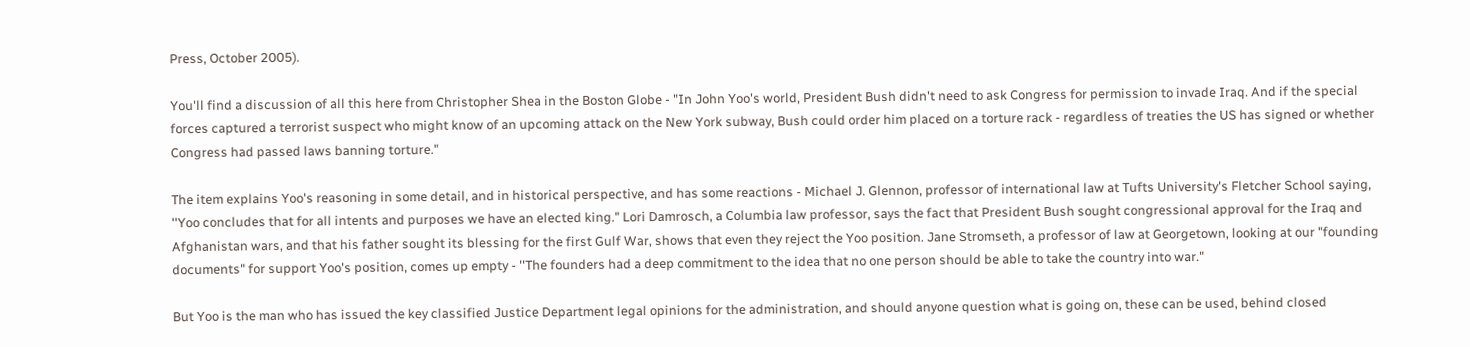Press, October 2005).

You'll find a discussion of all this here from Christopher Shea in the Boston Globe - "In John Yoo's world, President Bush didn't need to ask Congress for permission to invade Iraq. And if the special forces captured a terrorist suspect who might know of an upcoming attack on the New York subway, Bush could order him placed on a torture rack - regardless of treaties the US has signed or whether Congress had passed laws banning torture."

The item explains Yoo's reasoning in some detail, and in historical perspective, and has some reactions - Michael J. Glennon, professor of international law at Tufts University's Fletcher School saying, ''Yoo concludes that for all intents and purposes we have an elected king." Lori Damrosch, a Columbia law professor, says the fact that President Bush sought congressional approval for the Iraq and Afghanistan wars, and that his father sought its blessing for the first Gulf War, shows that even they reject the Yoo position. Jane Stromseth, a professor of law at Georgetown, looking at our "founding documents" for support Yoo's position, comes up empty - ''The founders had a deep commitment to the idea that no one person should be able to take the country into war."

But Yoo is the man who has issued the key classified Justice Department legal opinions for the administration, and should anyone question what is going on, these can be used, behind closed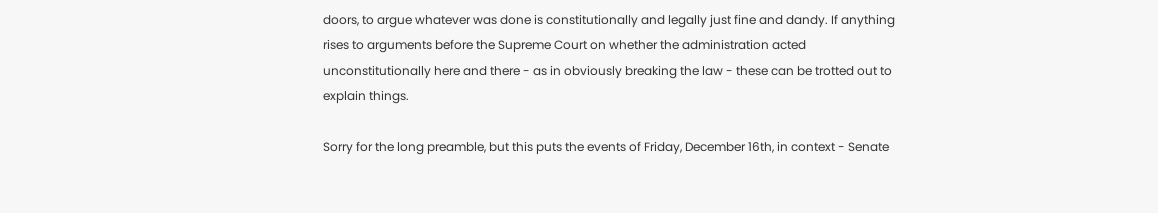doors, to argue whatever was done is constitutionally and legally just fine and dandy. If anything rises to arguments before the Supreme Court on whether the administration acted unconstitutionally here and there - as in obviously breaking the law - these can be trotted out to explain things.

Sorry for the long preamble, but this puts the events of Friday, December 16th, in context - Senate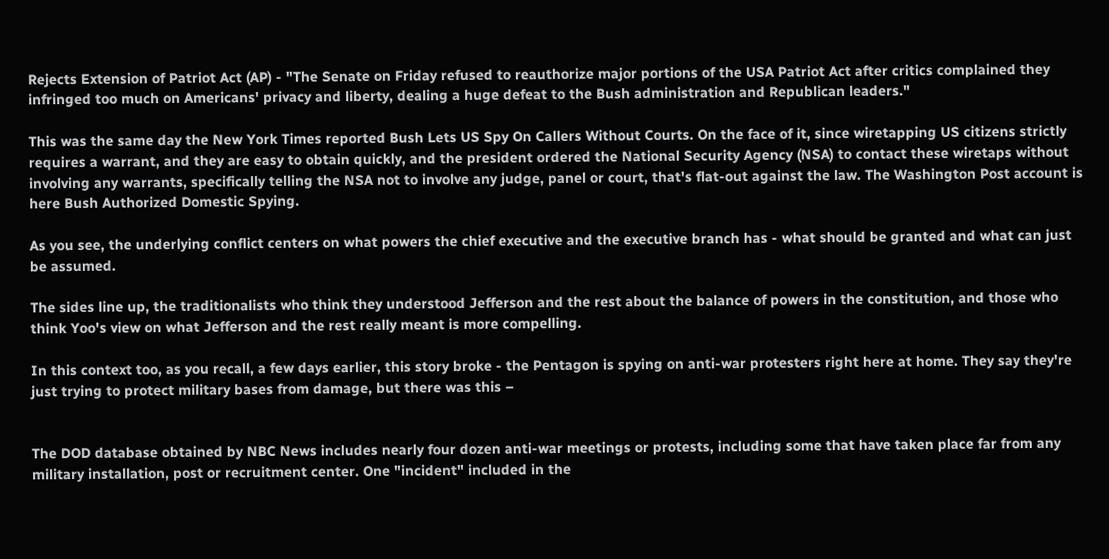Rejects Extension of Patriot Act (AP) - "The Senate on Friday refused to reauthorize major portions of the USA Patriot Act after critics complained they infringed too much on Americans' privacy and liberty, dealing a huge defeat to the Bush administration and Republican leaders."

This was the same day the New York Times reported Bush Lets US Spy On Callers Without Courts. On the face of it, since wiretapping US citizens strictly requires a warrant, and they are easy to obtain quickly, and the president ordered the National Security Agency (NSA) to contact these wiretaps without involving any warrants, specifically telling the NSA not to involve any judge, panel or court, that's flat-out against the law. The Washington Post account is here Bush Authorized Domestic Spying.

As you see, the underlying conflict centers on what powers the chief executive and the executive branch has - what should be granted and what can just be assumed.

The sides line up, the traditionalists who think they understood Jefferson and the rest about the balance of powers in the constitution, and those who think Yoo's view on what Jefferson and the rest really meant is more compelling.

In this context too, as you recall, a few days earlier, this story broke - the Pentagon is spying on anti-war protesters right here at home. They say they're just trying to protect military bases from damage, but there was this –


The DOD database obtained by NBC News includes nearly four dozen anti-war meetings or protests, including some that have taken place far from any military installation, post or recruitment center. One "incident" included in the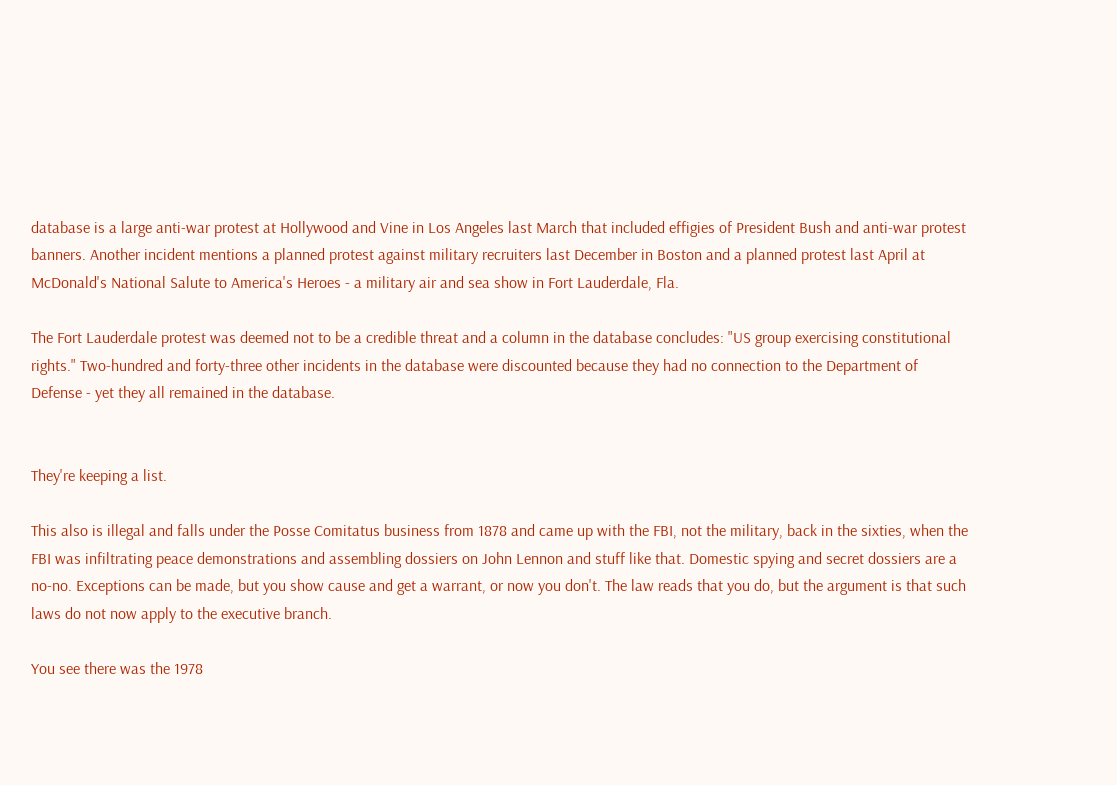database is a large anti-war protest at Hollywood and Vine in Los Angeles last March that included effigies of President Bush and anti-war protest banners. Another incident mentions a planned protest against military recruiters last December in Boston and a planned protest last April at McDonald's National Salute to America's Heroes - a military air and sea show in Fort Lauderdale, Fla.

The Fort Lauderdale protest was deemed not to be a credible threat and a column in the database concludes: "US group exercising constitutional rights." Two-hundred and forty-three other incidents in the database were discounted because they had no connection to the Department of Defense - yet they all remained in the database.


They're keeping a list.

This also is illegal and falls under the Posse Comitatus business from 1878 and came up with the FBI, not the military, back in the sixties, when the FBI was infiltrating peace demonstrations and assembling dossiers on John Lennon and stuff like that. Domestic spying and secret dossiers are a no-no. Exceptions can be made, but you show cause and get a warrant, or now you don't. The law reads that you do, but the argument is that such laws do not now apply to the executive branch.

You see there was the 1978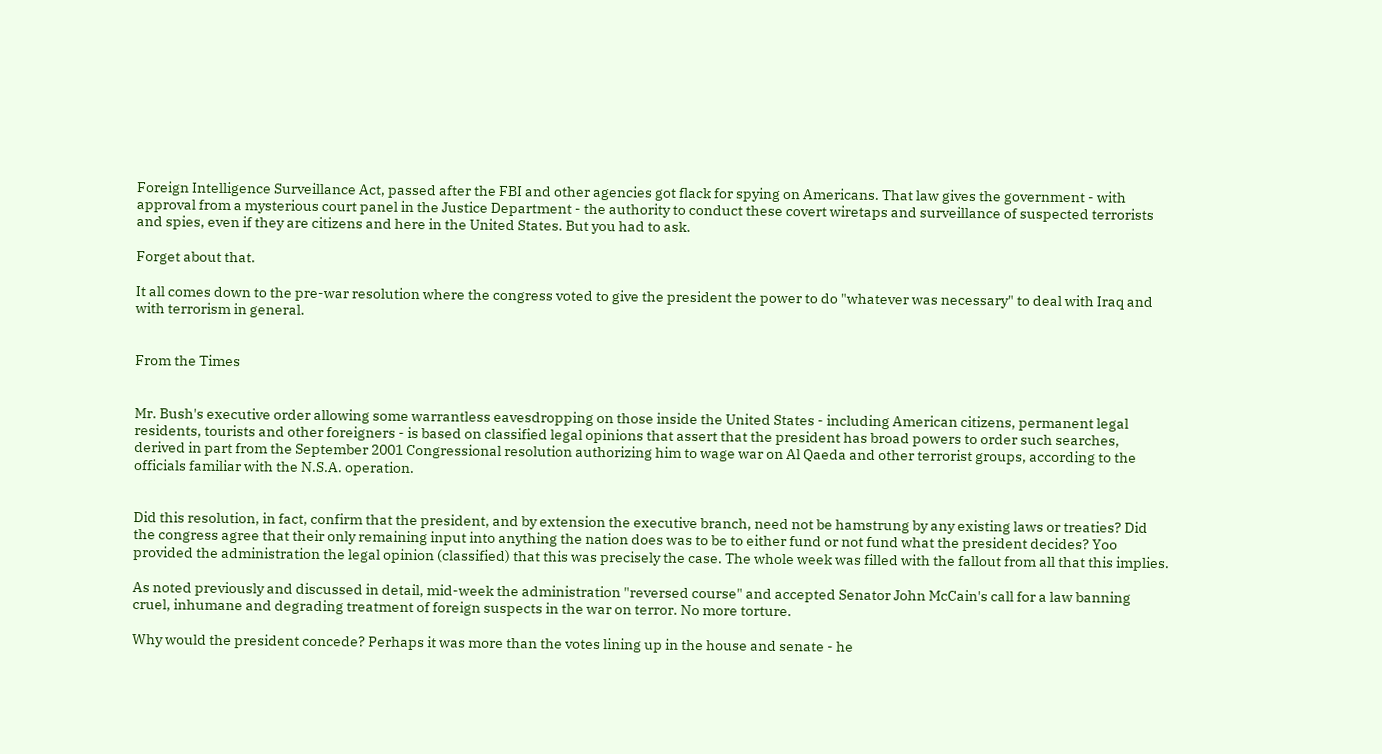Foreign Intelligence Surveillance Act, passed after the FBI and other agencies got flack for spying on Americans. That law gives the government - with approval from a mysterious court panel in the Justice Department - the authority to conduct these covert wiretaps and surveillance of suspected terrorists and spies, even if they are citizens and here in the United States. But you had to ask.

Forget about that.

It all comes down to the pre-war resolution where the congress voted to give the president the power to do "whatever was necessary" to deal with Iraq and with terrorism in general.


From the Times


Mr. Bush's executive order allowing some warrantless eavesdropping on those inside the United States - including American citizens, permanent legal residents, tourists and other foreigners - is based on classified legal opinions that assert that the president has broad powers to order such searches, derived in part from the September 2001 Congressional resolution authorizing him to wage war on Al Qaeda and other terrorist groups, according to the officials familiar with the N.S.A. operation.


Did this resolution, in fact, confirm that the president, and by extension the executive branch, need not be hamstrung by any existing laws or treaties? Did the congress agree that their only remaining input into anything the nation does was to be to either fund or not fund what the president decides? Yoo provided the administration the legal opinion (classified) that this was precisely the case. The whole week was filled with the fallout from all that this implies.

As noted previously and discussed in detail, mid-week the administration "reversed course" and accepted Senator John McCain's call for a law banning cruel, inhumane and degrading treatment of foreign suspects in the war on terror. No more torture.

Why would the president concede? Perhaps it was more than the votes lining up in the house and senate - he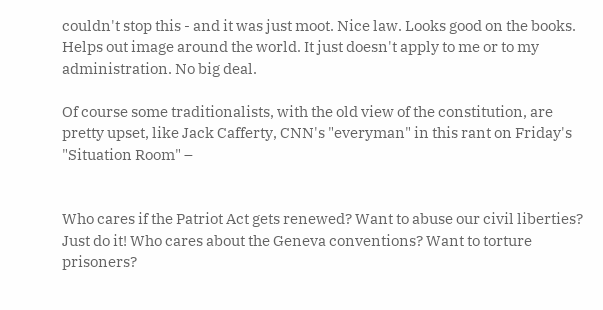couldn't stop this - and it was just moot. Nice law. Looks good on the books. Helps out image around the world. It just doesn't apply to me or to my administration. No big deal.

Of course some traditionalists, with the old view of the constitution, are pretty upset, like Jack Cafferty, CNN's "everyman" in this rant on Friday's "Situation Room" –


Who cares if the Patriot Act gets renewed? Want to abuse our civil liberties? Just do it! Who cares about the Geneva conventions? Want to torture prisoners?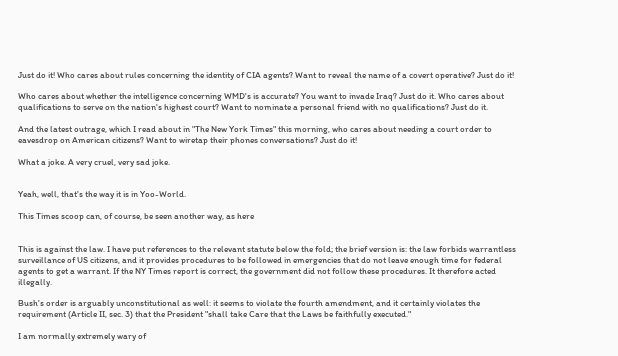Just do it! Who cares about rules concerning the identity of CIA agents? Want to reveal the name of a covert operative? Just do it!

Who cares about whether the intelligence concerning WMD's is accurate? You want to invade Iraq? Just do it. Who cares about qualifications to serve on the nation's highest court? Want to nominate a personal friend with no qualifications? Just do it.

And the latest outrage, which I read about in "The New York Times" this morning, who cares about needing a court order to eavesdrop on American citizens? Want to wiretap their phones conversations? Just do it!

What a joke. A very cruel, very sad joke.


Yeah, well, that's the way it is in Yoo-World.

This Times scoop can, of course, be seen another way, as here


This is against the law. I have put references to the relevant statute below the fold; the brief version is: the law forbids warrantless surveillance of US citizens, and it provides procedures to be followed in emergencies that do not leave enough time for federal agents to get a warrant. If the NY Times report is correct, the government did not follow these procedures. It therefore acted illegally.

Bush's order is arguably unconstitutional as well: it seems to violate the fourth amendment, and it certainly violates the requirement (Article II, sec. 3) that the President "shall take Care that the Laws be faithfully executed."

I am normally extremely wary of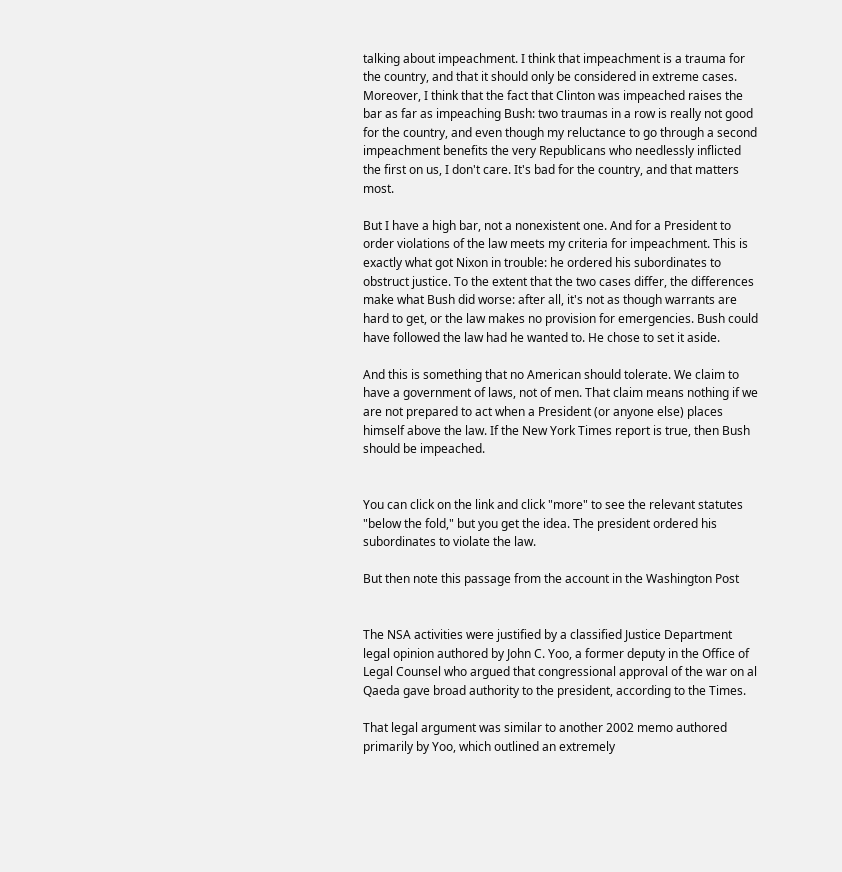talking about impeachment. I think that impeachment is a trauma for the country, and that it should only be considered in extreme cases. Moreover, I think that the fact that Clinton was impeached raises the bar as far as impeaching Bush: two traumas in a row is really not good for the country, and even though my reluctance to go through a second impeachment benefits the very Republicans who needlessly inflicted the first on us, I don't care. It's bad for the country, and that matters most.

But I have a high bar, not a nonexistent one. And for a President to order violations of the law meets my criteria for impeachment. This is exactly what got Nixon in trouble: he ordered his subordinates to obstruct justice. To the extent that the two cases differ, the differences make what Bush did worse: after all, it's not as though warrants are hard to get, or the law makes no provision for emergencies. Bush could have followed the law had he wanted to. He chose to set it aside.

And this is something that no American should tolerate. We claim to have a government of laws, not of men. That claim means nothing if we are not prepared to act when a President (or anyone else) places himself above the law. If the New York Times report is true, then Bush should be impeached.


You can click on the link and click "more" to see the relevant statutes "below the fold," but you get the idea. The president ordered his subordinates to violate the law.

But then note this passage from the account in the Washington Post


The NSA activities were justified by a classified Justice Department legal opinion authored by John C. Yoo, a former deputy in the Office of Legal Counsel who argued that congressional approval of the war on al Qaeda gave broad authority to the president, according to the Times.

That legal argument was similar to another 2002 memo authored primarily by Yoo, which outlined an extremely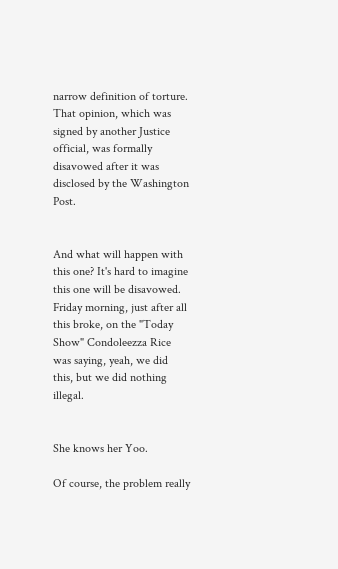narrow definition of torture. That opinion, which was signed by another Justice official, was formally disavowed after it was disclosed by the Washington Post.


And what will happen with this one? It's hard to imagine this one will be disavowed. Friday morning, just after all this broke, on the "Today Show" Condoleezza Rice was saying, yeah, we did this, but we did nothing illegal.


She knows her Yoo.

Of course, the problem really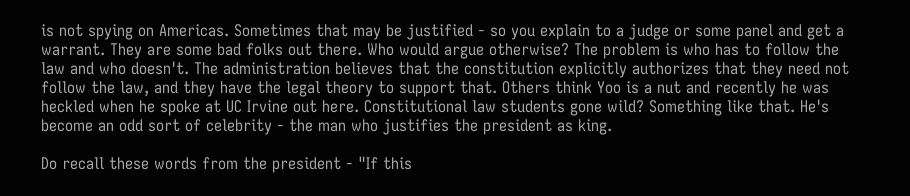is not spying on Americas. Sometimes that may be justified - so you explain to a judge or some panel and get a warrant. They are some bad folks out there. Who would argue otherwise? The problem is who has to follow the law and who doesn't. The administration believes that the constitution explicitly authorizes that they need not follow the law, and they have the legal theory to support that. Others think Yoo is a nut and recently he was heckled when he spoke at UC Irvine out here. Constitutional law students gone wild? Something like that. He's become an odd sort of celebrity - the man who justifies the president as king.

Do recall these words from the president - "If this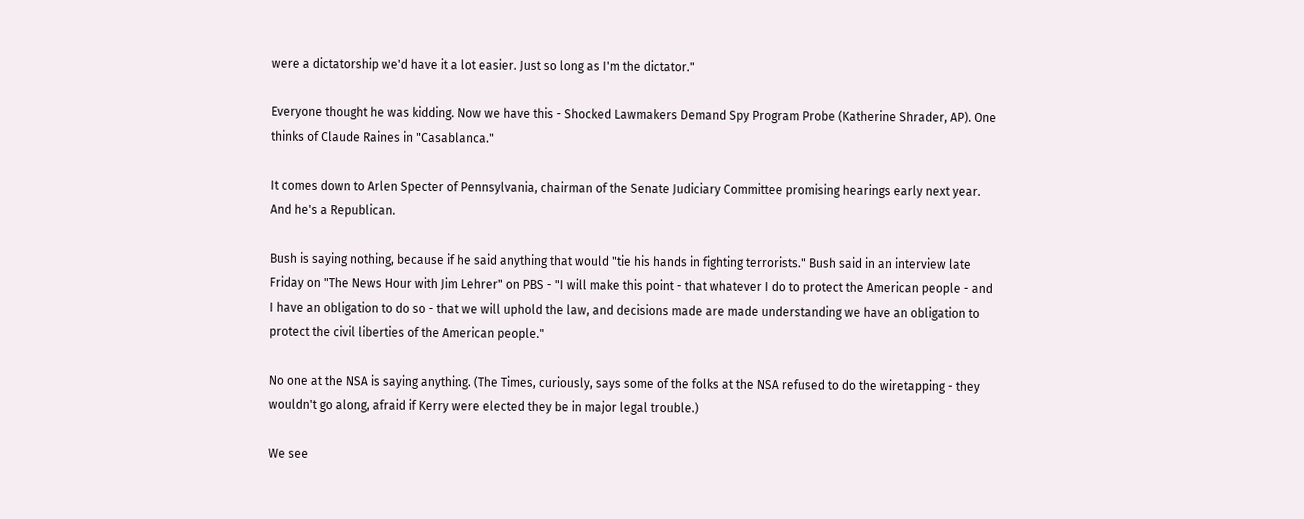were a dictatorship we'd have it a lot easier. Just so long as I'm the dictator."

Everyone thought he was kidding. Now we have this - Shocked Lawmakers Demand Spy Program Probe (Katherine Shrader, AP). One thinks of Claude Raines in "Casablanca."

It comes down to Arlen Specter of Pennsylvania, chairman of the Senate Judiciary Committee promising hearings early next year. And he's a Republican.

Bush is saying nothing, because if he said anything that would "tie his hands in fighting terrorists." Bush said in an interview late Friday on "The News Hour with Jim Lehrer" on PBS - "I will make this point - that whatever I do to protect the American people - and I have an obligation to do so - that we will uphold the law, and decisions made are made understanding we have an obligation to protect the civil liberties of the American people."

No one at the NSA is saying anything. (The Times, curiously, says some of the folks at the NSA refused to do the wiretapping - they wouldn't go along, afraid if Kerry were elected they be in major legal trouble.)

We see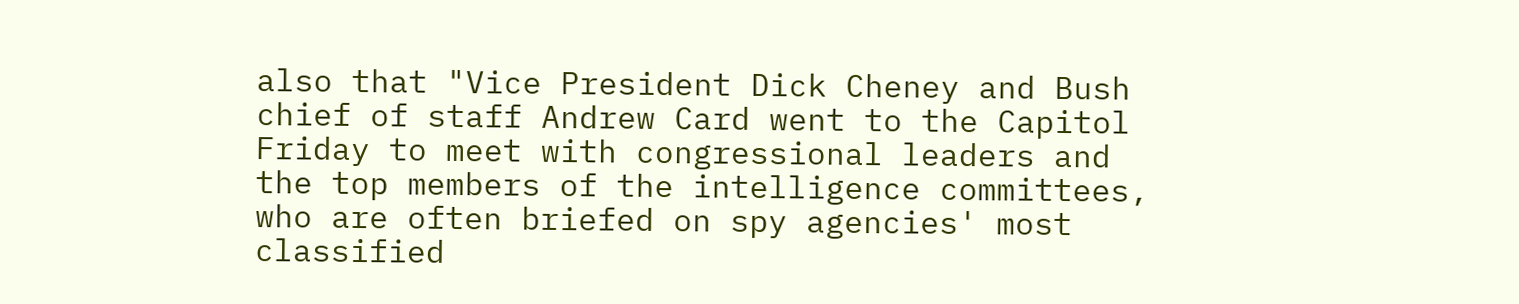also that "Vice President Dick Cheney and Bush chief of staff Andrew Card went to the Capitol Friday to meet with congressional leaders and the top members of the intelligence committees, who are often briefed on spy agencies' most classified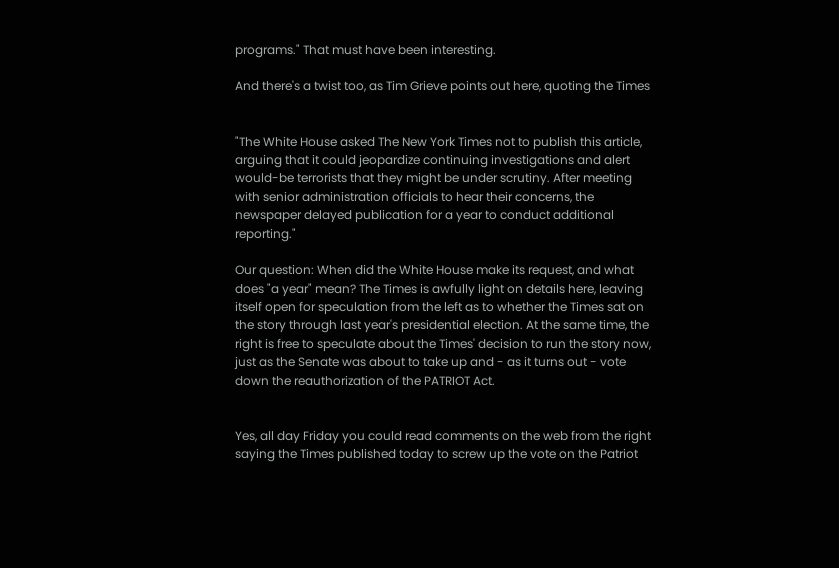programs." That must have been interesting.

And there's a twist too, as Tim Grieve points out here, quoting the Times


"The White House asked The New York Times not to publish this article, arguing that it could jeopardize continuing investigations and alert would-be terrorists that they might be under scrutiny. After meeting with senior administration officials to hear their concerns, the newspaper delayed publication for a year to conduct additional reporting."

Our question: When did the White House make its request, and what does "a year" mean? The Times is awfully light on details here, leaving itself open for speculation from the left as to whether the Times sat on the story through last year's presidential election. At the same time, the right is free to speculate about the Times' decision to run the story now, just as the Senate was about to take up and - as it turns out - vote down the reauthorization of the PATRIOT Act.


Yes, all day Friday you could read comments on the web from the right saying the Times published today to screw up the vote on the Patriot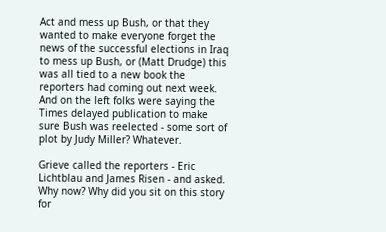Act and mess up Bush, or that they wanted to make everyone forget the news of the successful elections in Iraq to mess up Bush, or (Matt Drudge) this was all tied to a new book the reporters had coming out next week. And on the left folks were saying the Times delayed publication to make sure Bush was reelected - some sort of plot by Judy Miller? Whatever.

Grieve called the reporters - Eric Lichtblau and James Risen - and asked. Why now? Why did you sit on this story for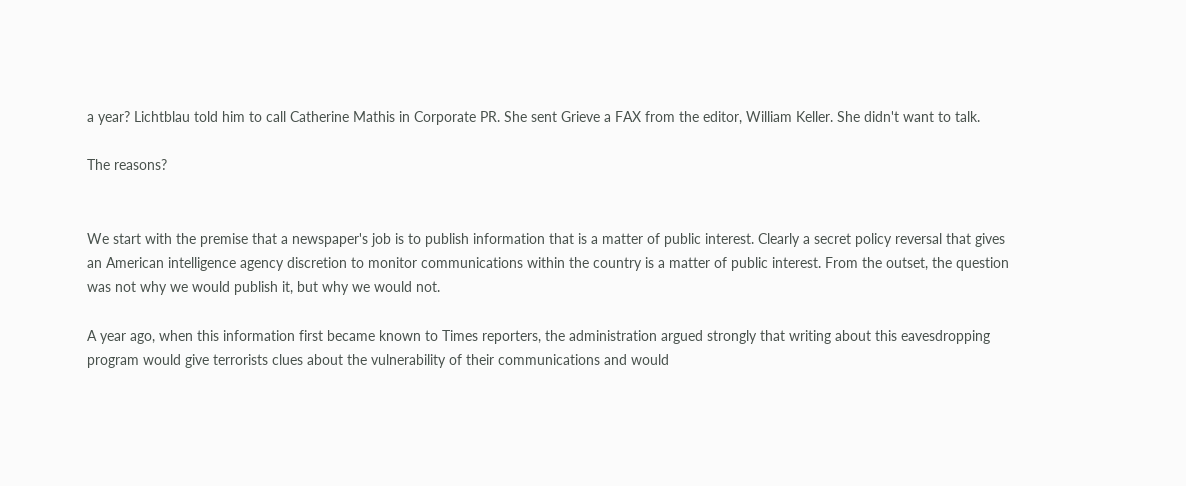a year? Lichtblau told him to call Catherine Mathis in Corporate PR. She sent Grieve a FAX from the editor, William Keller. She didn't want to talk.

The reasons?


We start with the premise that a newspaper's job is to publish information that is a matter of public interest. Clearly a secret policy reversal that gives an American intelligence agency discretion to monitor communications within the country is a matter of public interest. From the outset, the question was not why we would publish it, but why we would not.

A year ago, when this information first became known to Times reporters, the administration argued strongly that writing about this eavesdropping program would give terrorists clues about the vulnerability of their communications and would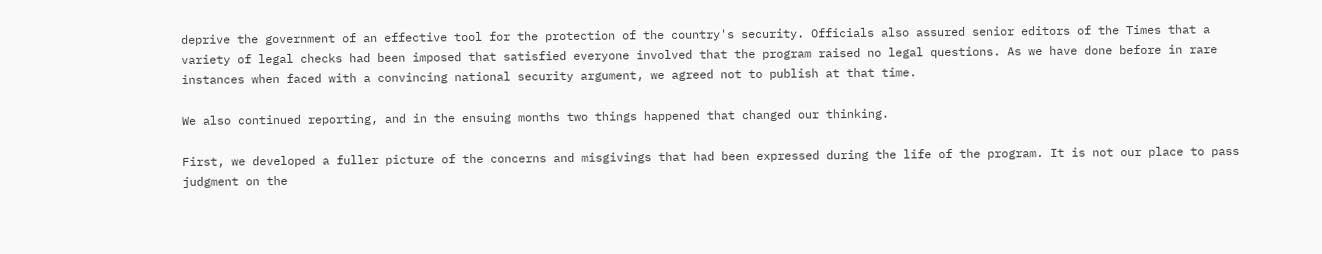deprive the government of an effective tool for the protection of the country's security. Officials also assured senior editors of the Times that a variety of legal checks had been imposed that satisfied everyone involved that the program raised no legal questions. As we have done before in rare instances when faced with a convincing national security argument, we agreed not to publish at that time.

We also continued reporting, and in the ensuing months two things happened that changed our thinking.

First, we developed a fuller picture of the concerns and misgivings that had been expressed during the life of the program. It is not our place to pass judgment on the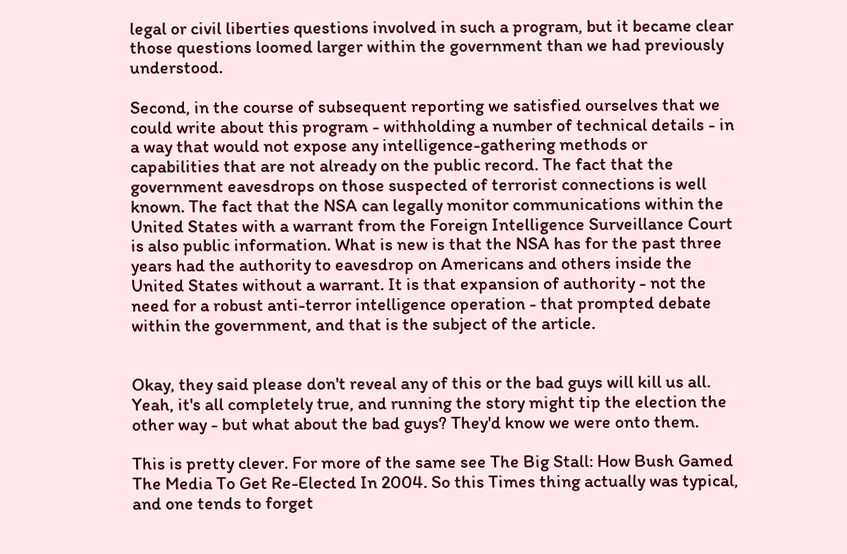legal or civil liberties questions involved in such a program, but it became clear those questions loomed larger within the government than we had previously understood.

Second, in the course of subsequent reporting we satisfied ourselves that we could write about this program - withholding a number of technical details - in a way that would not expose any intelligence-gathering methods or capabilities that are not already on the public record. The fact that the government eavesdrops on those suspected of terrorist connections is well known. The fact that the NSA can legally monitor communications within the United States with a warrant from the Foreign Intelligence Surveillance Court is also public information. What is new is that the NSA has for the past three years had the authority to eavesdrop on Americans and others inside the United States without a warrant. It is that expansion of authority - not the need for a robust anti-terror intelligence operation - that prompted debate within the government, and that is the subject of the article.


Okay, they said please don't reveal any of this or the bad guys will kill us all. Yeah, it's all completely true, and running the story might tip the election the other way - but what about the bad guys? They'd know we were onto them.

This is pretty clever. For more of the same see The Big Stall: How Bush Gamed The Media To Get Re-Elected In 2004. So this Times thing actually was typical, and one tends to forget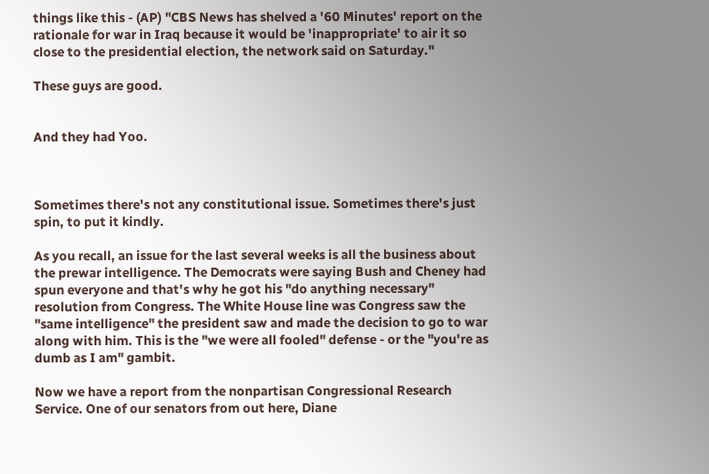things like this - (AP) "CBS News has shelved a '60 Minutes' report on the rationale for war in Iraq because it would be 'inappropriate' to air it so close to the presidential election, the network said on Saturday."

These guys are good.


And they had Yoo.



Sometimes there's not any constitutional issue. Sometimes there's just spin, to put it kindly.

As you recall, an issue for the last several weeks is all the business about the prewar intelligence. The Democrats were saying Bush and Cheney had spun everyone and that's why he got his "do anything necessary" resolution from Congress. The White House line was Congress saw the "same intelligence" the president saw and made the decision to go to war along with him. This is the "we were all fooled" defense - or the "you're as dumb as I am" gambit.

Now we have a report from the nonpartisan Congressional Research Service. One of our senators from out here, Diane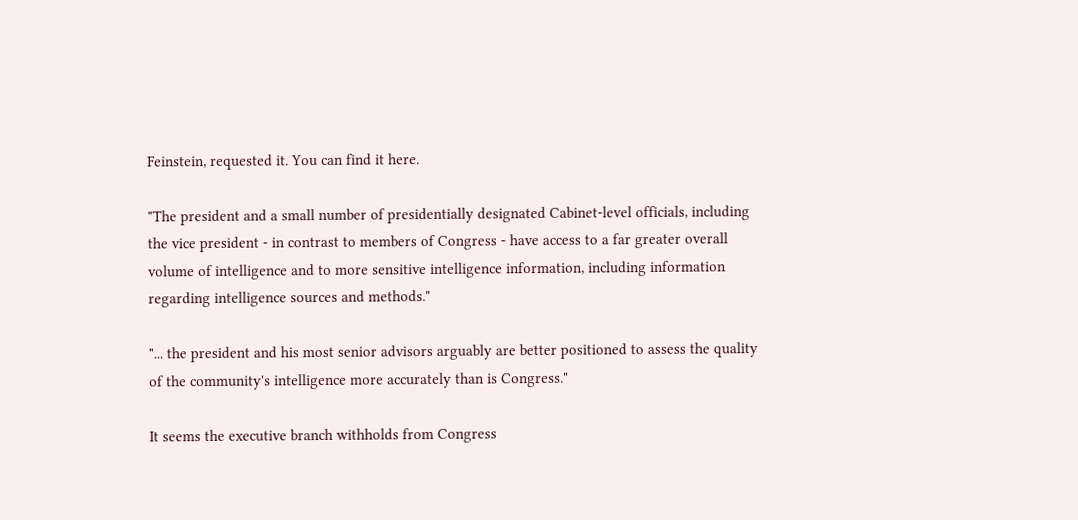Feinstein, requested it. You can find it here.

"The president and a small number of presidentially designated Cabinet-level officials, including the vice president - in contrast to members of Congress - have access to a far greater overall volume of intelligence and to more sensitive intelligence information, including information regarding intelligence sources and methods."

"... the president and his most senior advisors arguably are better positioned to assess the quality of the community's intelligence more accurately than is Congress."

It seems the executive branch withholds from Congress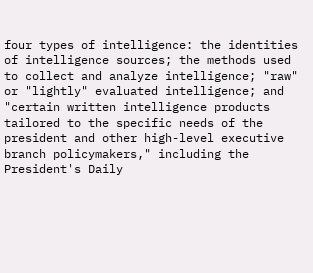four types of intelligence: the identities of intelligence sources; the methods used to collect and analyze intelligence; "raw" or "lightly" evaluated intelligence; and "certain written intelligence products tailored to the specific needs of the president and other high-level executive branch policymakers," including the President's Daily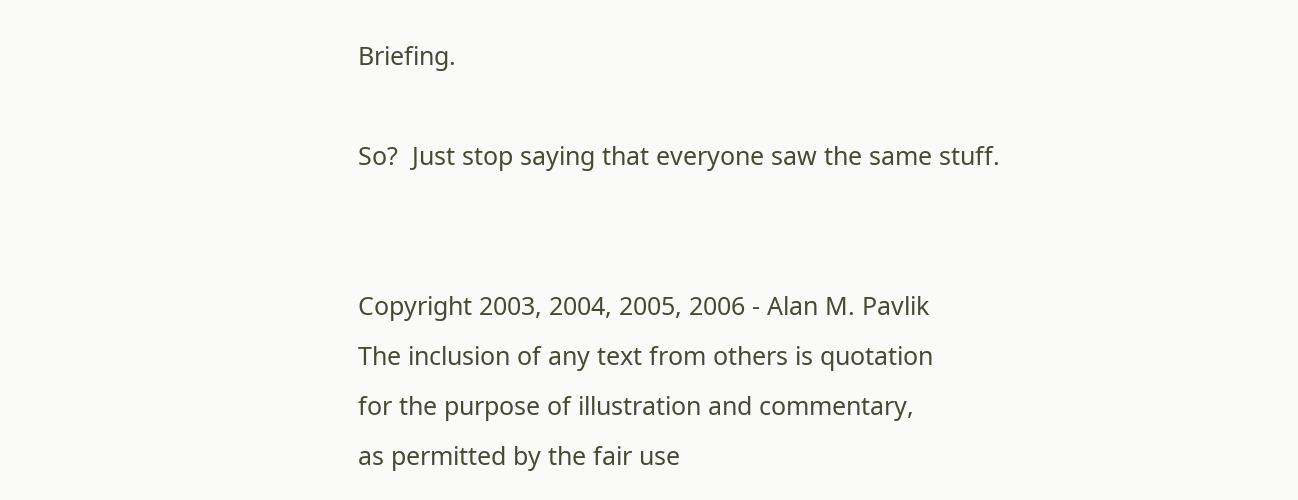Briefing.

So?  Just stop saying that everyone saw the same stuff.


Copyright 2003, 2004, 2005, 2006 - Alan M. Pavlik
The inclusion of any text from others is quotation
for the purpose of illustration and commentary,
as permitted by the fair use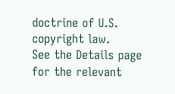doctrine of U.S. copyright law.
See the Details page for the relevant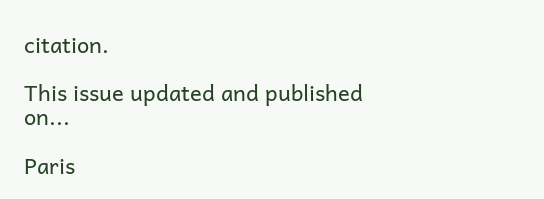citation.

This issue updated and published on...

Paris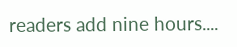readers add nine hours....